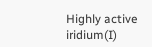Highly active iridium(I)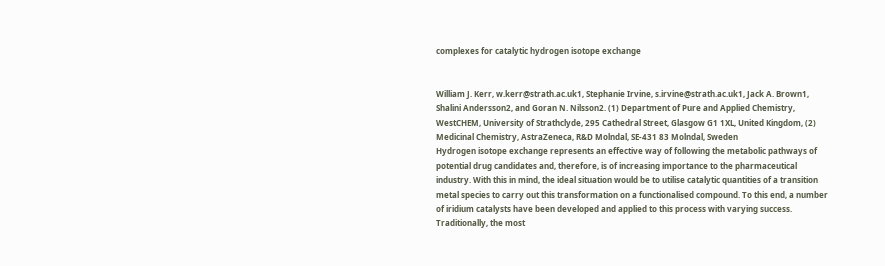complexes for catalytic hydrogen isotope exchange


William J. Kerr, w.kerr@strath.ac.uk1, Stephanie Irvine, s.irvine@strath.ac.uk1, Jack A. Brown1, Shalini Andersson2, and Goran N. Nilsson2. (1) Department of Pure and Applied Chemistry, WestCHEM, University of Strathclyde, 295 Cathedral Street, Glasgow G1 1XL, United Kingdom, (2) Medicinal Chemistry, AstraZeneca, R&D Molndal, SE-431 83 Molndal, Sweden
Hydrogen isotope exchange represents an effective way of following the metabolic pathways of potential drug candidates and, therefore, is of increasing importance to the pharmaceutical industry. With this in mind, the ideal situation would be to utilise catalytic quantities of a transition metal species to carry out this transformation on a functionalised compound. To this end, a number of iridium catalysts have been developed and applied to this process with varying success. Traditionally, the most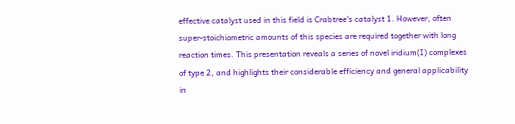effective catalyst used in this field is Crabtree's catalyst 1. However, often super-stoichiometric amounts of this species are required together with long reaction times. This presentation reveals a series of novel iridium(I) complexes of type 2, and highlights their considerable efficiency and general applicability in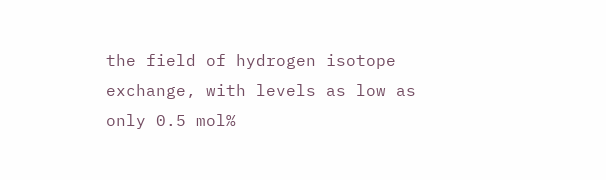the field of hydrogen isotope exchange, with levels as low as only 0.5 mol%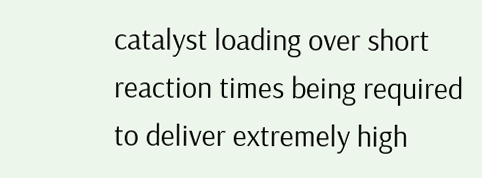catalyst loading over short reaction times being required to deliver extremely high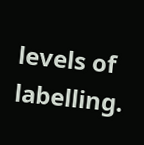levels of labelling.